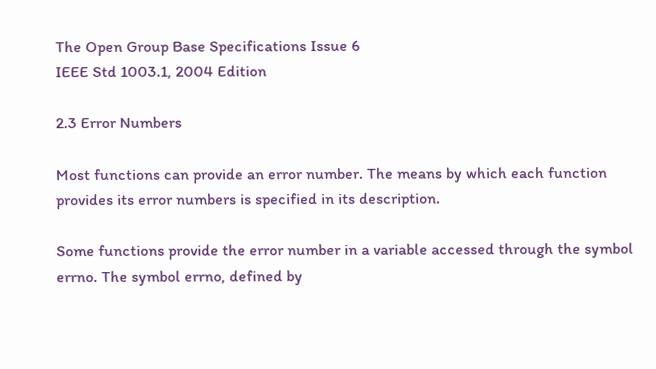The Open Group Base Specifications Issue 6
IEEE Std 1003.1, 2004 Edition

2.3 Error Numbers

Most functions can provide an error number. The means by which each function provides its error numbers is specified in its description.

Some functions provide the error number in a variable accessed through the symbol errno. The symbol errno, defined by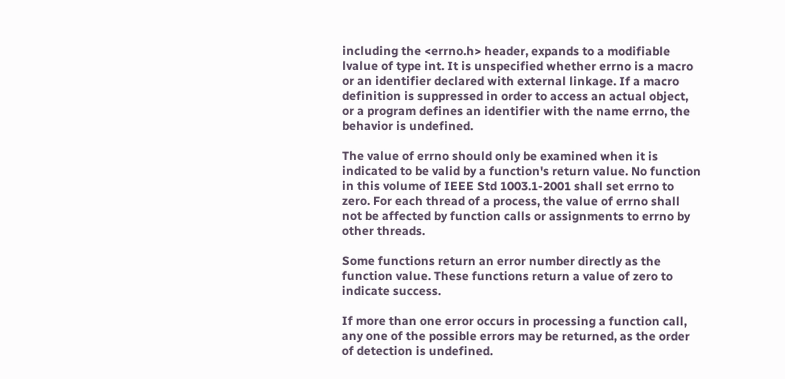including the <errno.h> header, expands to a modifiable lvalue of type int. It is unspecified whether errno is a macro or an identifier declared with external linkage. If a macro definition is suppressed in order to access an actual object, or a program defines an identifier with the name errno, the behavior is undefined.

The value of errno should only be examined when it is indicated to be valid by a function's return value. No function in this volume of IEEE Std 1003.1-2001 shall set errno to zero. For each thread of a process, the value of errno shall not be affected by function calls or assignments to errno by other threads.

Some functions return an error number directly as the function value. These functions return a value of zero to indicate success.

If more than one error occurs in processing a function call, any one of the possible errors may be returned, as the order of detection is undefined.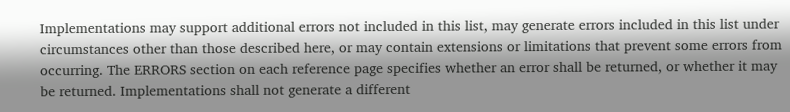Implementations may support additional errors not included in this list, may generate errors included in this list under circumstances other than those described here, or may contain extensions or limitations that prevent some errors from occurring. The ERRORS section on each reference page specifies whether an error shall be returned, or whether it may be returned. Implementations shall not generate a different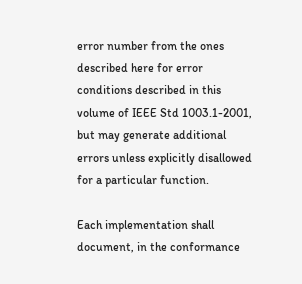error number from the ones described here for error conditions described in this volume of IEEE Std 1003.1-2001, but may generate additional errors unless explicitly disallowed for a particular function.

Each implementation shall document, in the conformance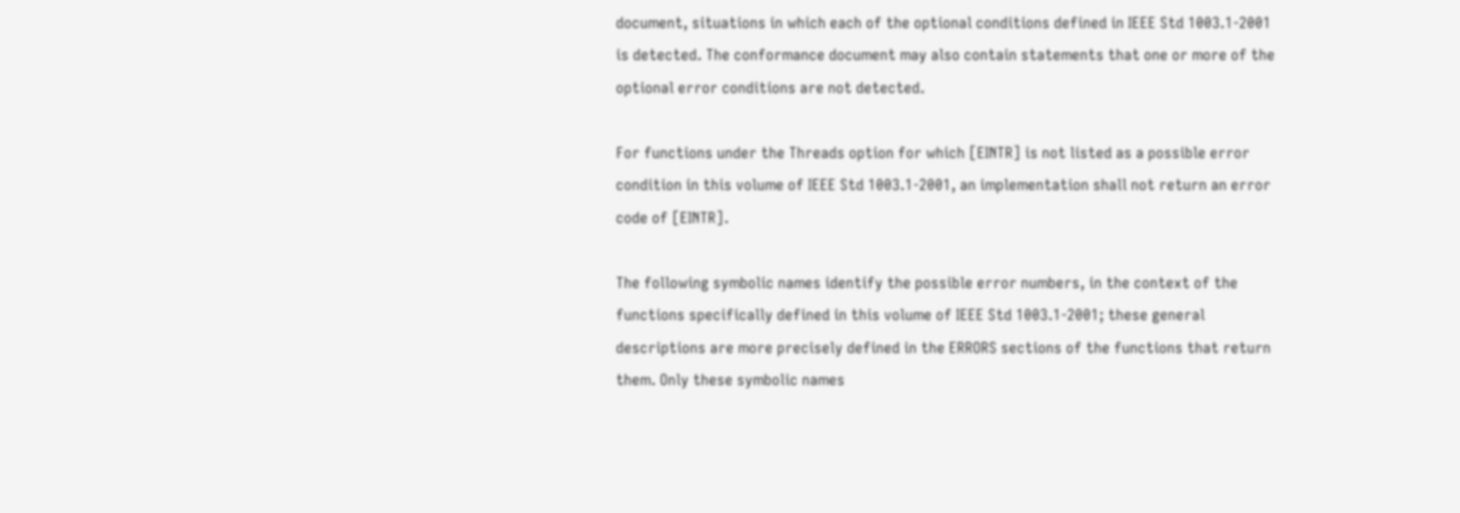document, situations in which each of the optional conditions defined in IEEE Std 1003.1-2001 is detected. The conformance document may also contain statements that one or more of the optional error conditions are not detected.

For functions under the Threads option for which [EINTR] is not listed as a possible error condition in this volume of IEEE Std 1003.1-2001, an implementation shall not return an error code of [EINTR].

The following symbolic names identify the possible error numbers, in the context of the functions specifically defined in this volume of IEEE Std 1003.1-2001; these general descriptions are more precisely defined in the ERRORS sections of the functions that return them. Only these symbolic names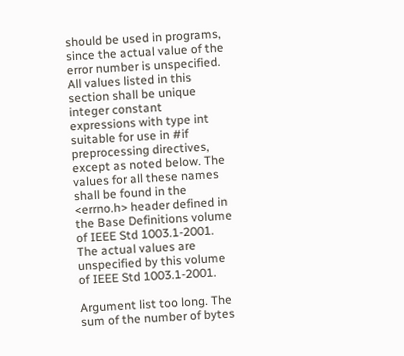should be used in programs, since the actual value of the error number is unspecified. All values listed in this section shall be unique integer constant expressions with type int suitable for use in #if preprocessing directives, except as noted below. The values for all these names shall be found in the <errno.h> header defined in the Base Definitions volume of IEEE Std 1003.1-2001. The actual values are unspecified by this volume of IEEE Std 1003.1-2001.

Argument list too long. The sum of the number of bytes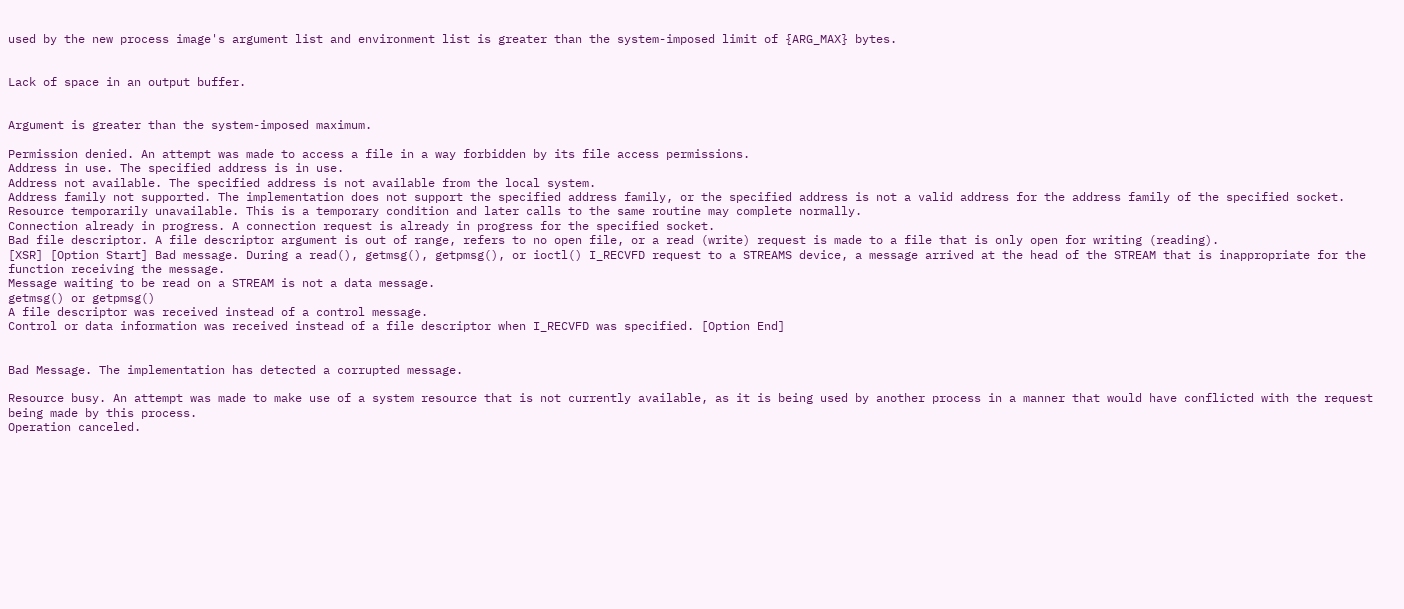used by the new process image's argument list and environment list is greater than the system-imposed limit of {ARG_MAX} bytes.


Lack of space in an output buffer.


Argument is greater than the system-imposed maximum.

Permission denied. An attempt was made to access a file in a way forbidden by its file access permissions.
Address in use. The specified address is in use.
Address not available. The specified address is not available from the local system.
Address family not supported. The implementation does not support the specified address family, or the specified address is not a valid address for the address family of the specified socket.
Resource temporarily unavailable. This is a temporary condition and later calls to the same routine may complete normally.
Connection already in progress. A connection request is already in progress for the specified socket.
Bad file descriptor. A file descriptor argument is out of range, refers to no open file, or a read (write) request is made to a file that is only open for writing (reading).
[XSR] [Option Start] Bad message. During a read(), getmsg(), getpmsg(), or ioctl() I_RECVFD request to a STREAMS device, a message arrived at the head of the STREAM that is inappropriate for the function receiving the message.
Message waiting to be read on a STREAM is not a data message.
getmsg() or getpmsg()
A file descriptor was received instead of a control message.
Control or data information was received instead of a file descriptor when I_RECVFD was specified. [Option End]


Bad Message. The implementation has detected a corrupted message.

Resource busy. An attempt was made to make use of a system resource that is not currently available, as it is being used by another process in a manner that would have conflicted with the request being made by this process.
Operation canceled.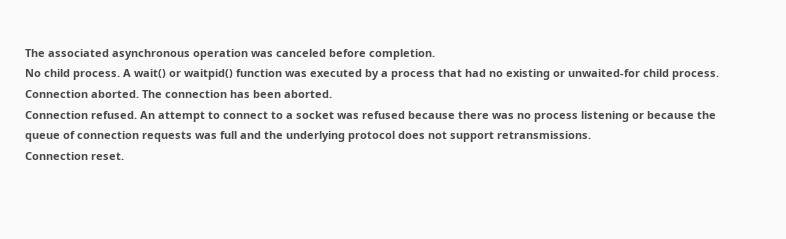The associated asynchronous operation was canceled before completion.
No child process. A wait() or waitpid() function was executed by a process that had no existing or unwaited-for child process.
Connection aborted. The connection has been aborted.
Connection refused. An attempt to connect to a socket was refused because there was no process listening or because the queue of connection requests was full and the underlying protocol does not support retransmissions.
Connection reset.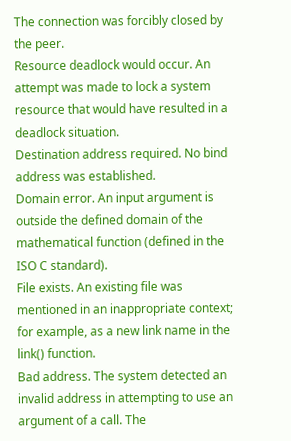The connection was forcibly closed by the peer.
Resource deadlock would occur. An attempt was made to lock a system resource that would have resulted in a deadlock situation.
Destination address required. No bind address was established.
Domain error. An input argument is outside the defined domain of the mathematical function (defined in the ISO C standard).
File exists. An existing file was mentioned in an inappropriate context; for example, as a new link name in the link() function.
Bad address. The system detected an invalid address in attempting to use an argument of a call. The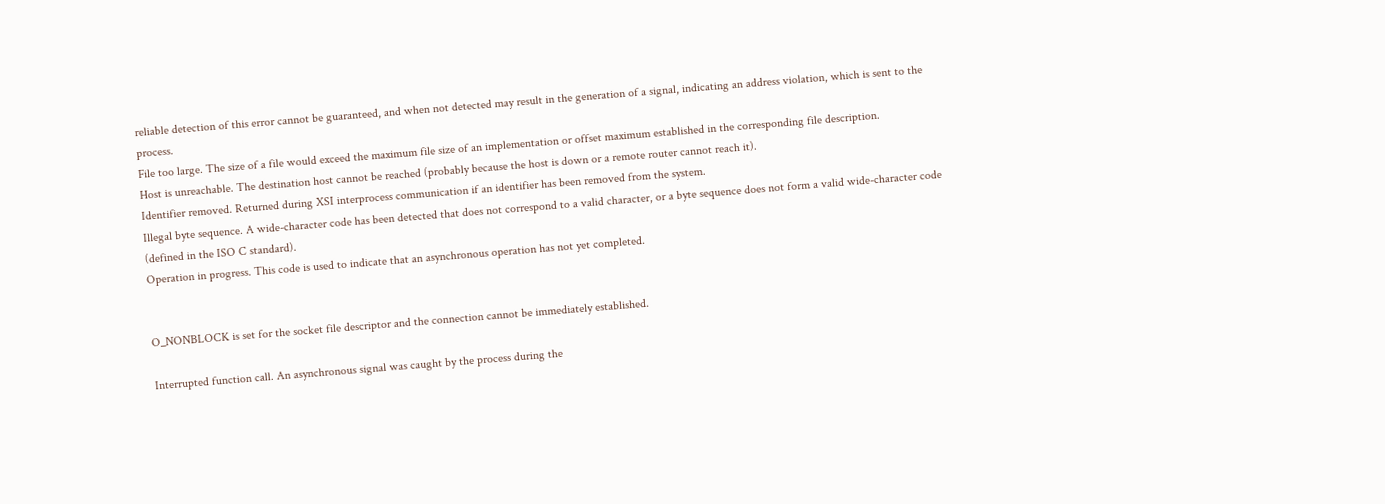reliable detection of this error cannot be guaranteed, and when not detected may result in the generation of a signal, indicating an address violation, which is sent to the process.
File too large. The size of a file would exceed the maximum file size of an implementation or offset maximum established in the corresponding file description.
Host is unreachable. The destination host cannot be reached (probably because the host is down or a remote router cannot reach it).
Identifier removed. Returned during XSI interprocess communication if an identifier has been removed from the system.
Illegal byte sequence. A wide-character code has been detected that does not correspond to a valid character, or a byte sequence does not form a valid wide-character code (defined in the ISO C standard).
Operation in progress. This code is used to indicate that an asynchronous operation has not yet completed.


O_NONBLOCK is set for the socket file descriptor and the connection cannot be immediately established.

Interrupted function call. An asynchronous signal was caught by the process during the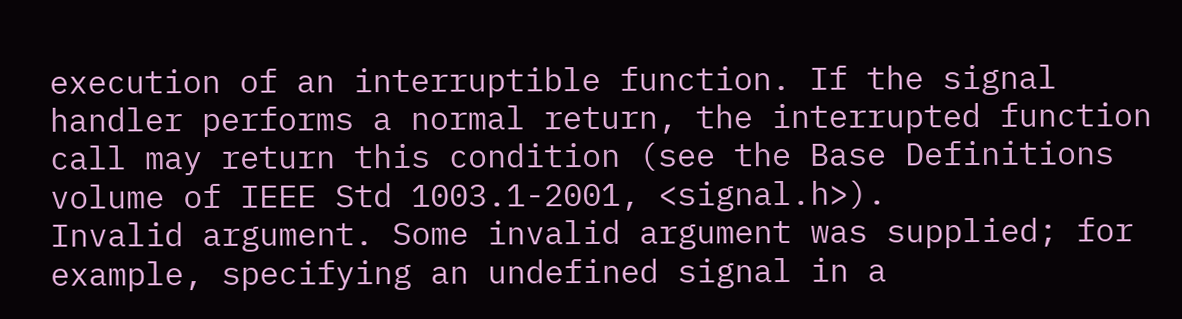execution of an interruptible function. If the signal handler performs a normal return, the interrupted function call may return this condition (see the Base Definitions volume of IEEE Std 1003.1-2001, <signal.h>).
Invalid argument. Some invalid argument was supplied; for example, specifying an undefined signal in a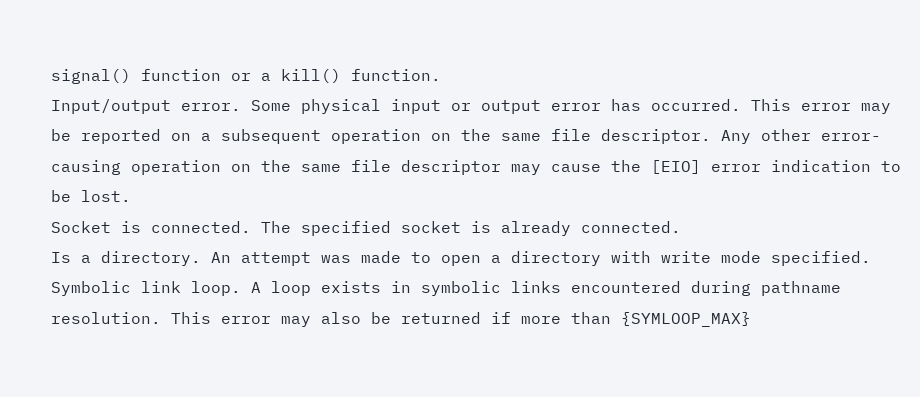signal() function or a kill() function.
Input/output error. Some physical input or output error has occurred. This error may be reported on a subsequent operation on the same file descriptor. Any other error-causing operation on the same file descriptor may cause the [EIO] error indication to be lost.
Socket is connected. The specified socket is already connected.
Is a directory. An attempt was made to open a directory with write mode specified.
Symbolic link loop. A loop exists in symbolic links encountered during pathname resolution. This error may also be returned if more than {SYMLOOP_MAX}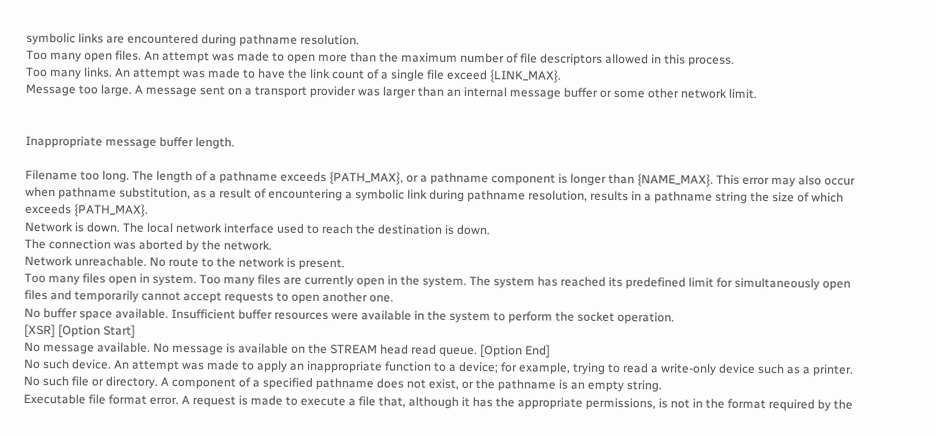symbolic links are encountered during pathname resolution.
Too many open files. An attempt was made to open more than the maximum number of file descriptors allowed in this process.
Too many links. An attempt was made to have the link count of a single file exceed {LINK_MAX}.
Message too large. A message sent on a transport provider was larger than an internal message buffer or some other network limit.


Inappropriate message buffer length.

Filename too long. The length of a pathname exceeds {PATH_MAX}, or a pathname component is longer than {NAME_MAX}. This error may also occur when pathname substitution, as a result of encountering a symbolic link during pathname resolution, results in a pathname string the size of which exceeds {PATH_MAX}.
Network is down. The local network interface used to reach the destination is down.
The connection was aborted by the network.
Network unreachable. No route to the network is present.
Too many files open in system. Too many files are currently open in the system. The system has reached its predefined limit for simultaneously open files and temporarily cannot accept requests to open another one.
No buffer space available. Insufficient buffer resources were available in the system to perform the socket operation.
[XSR] [Option Start]
No message available. No message is available on the STREAM head read queue. [Option End]
No such device. An attempt was made to apply an inappropriate function to a device; for example, trying to read a write-only device such as a printer.
No such file or directory. A component of a specified pathname does not exist, or the pathname is an empty string.
Executable file format error. A request is made to execute a file that, although it has the appropriate permissions, is not in the format required by the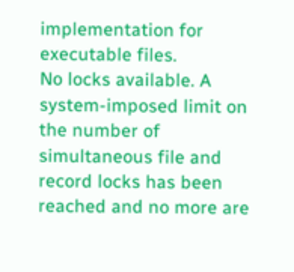implementation for executable files.
No locks available. A system-imposed limit on the number of simultaneous file and record locks has been reached and no more are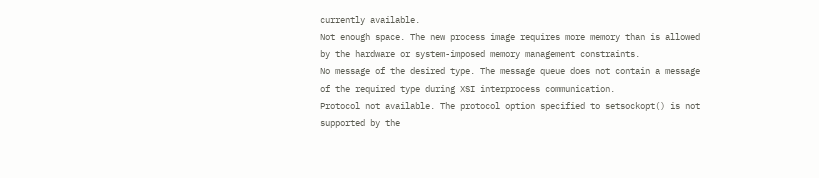currently available.
Not enough space. The new process image requires more memory than is allowed by the hardware or system-imposed memory management constraints.
No message of the desired type. The message queue does not contain a message of the required type during XSI interprocess communication.
Protocol not available. The protocol option specified to setsockopt() is not supported by the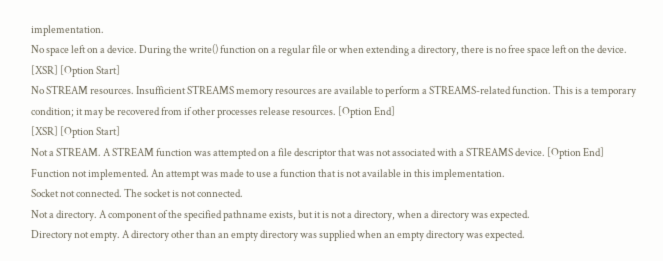implementation.
No space left on a device. During the write() function on a regular file or when extending a directory, there is no free space left on the device.
[XSR] [Option Start]
No STREAM resources. Insufficient STREAMS memory resources are available to perform a STREAMS-related function. This is a temporary condition; it may be recovered from if other processes release resources. [Option End]
[XSR] [Option Start]
Not a STREAM. A STREAM function was attempted on a file descriptor that was not associated with a STREAMS device. [Option End]
Function not implemented. An attempt was made to use a function that is not available in this implementation.
Socket not connected. The socket is not connected.
Not a directory. A component of the specified pathname exists, but it is not a directory, when a directory was expected.
Directory not empty. A directory other than an empty directory was supplied when an empty directory was expected.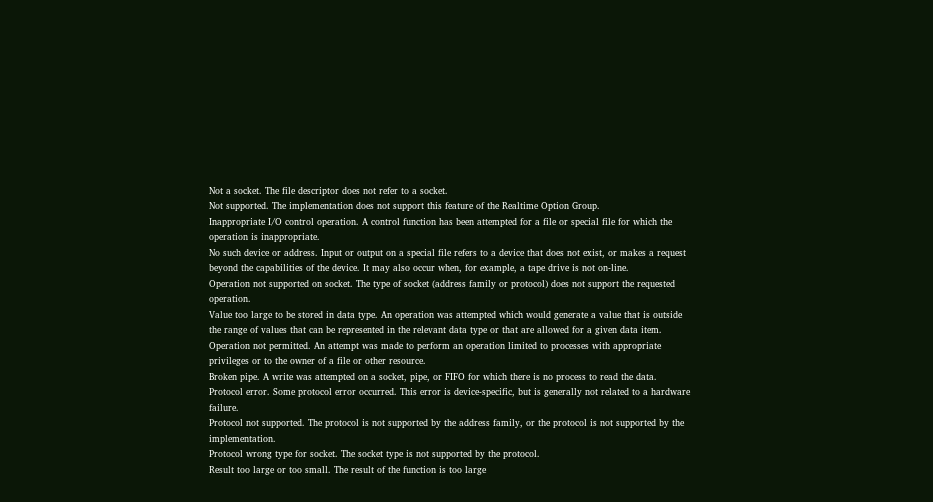Not a socket. The file descriptor does not refer to a socket.
Not supported. The implementation does not support this feature of the Realtime Option Group.
Inappropriate I/O control operation. A control function has been attempted for a file or special file for which the operation is inappropriate.
No such device or address. Input or output on a special file refers to a device that does not exist, or makes a request beyond the capabilities of the device. It may also occur when, for example, a tape drive is not on-line.
Operation not supported on socket. The type of socket (address family or protocol) does not support the requested operation.
Value too large to be stored in data type. An operation was attempted which would generate a value that is outside the range of values that can be represented in the relevant data type or that are allowed for a given data item.
Operation not permitted. An attempt was made to perform an operation limited to processes with appropriate privileges or to the owner of a file or other resource.
Broken pipe. A write was attempted on a socket, pipe, or FIFO for which there is no process to read the data.
Protocol error. Some protocol error occurred. This error is device-specific, but is generally not related to a hardware failure.
Protocol not supported. The protocol is not supported by the address family, or the protocol is not supported by the implementation.
Protocol wrong type for socket. The socket type is not supported by the protocol.
Result too large or too small. The result of the function is too large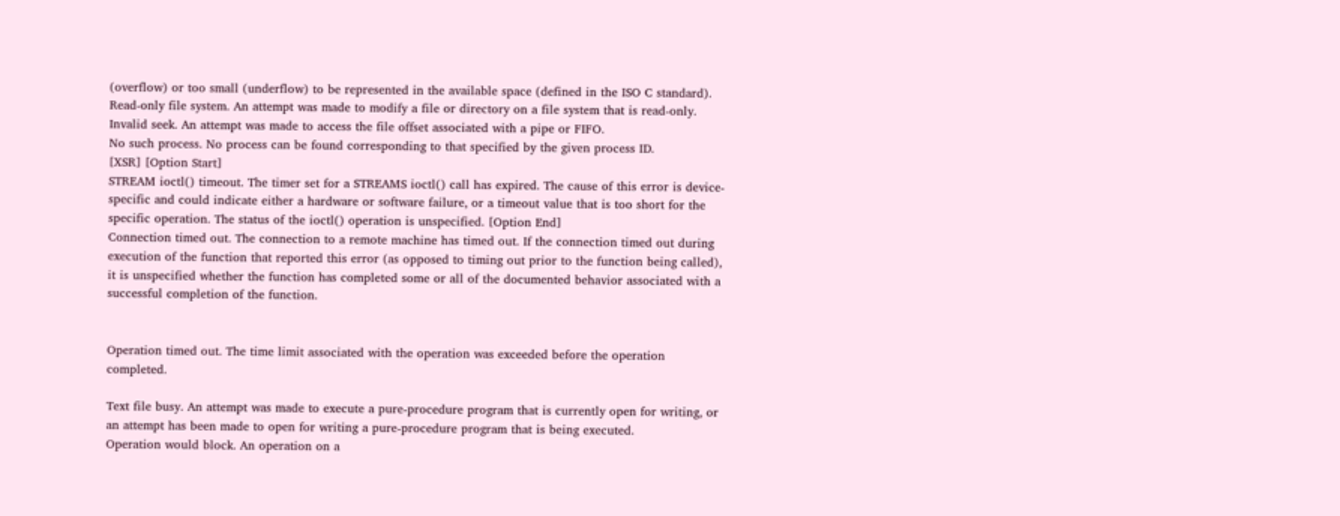(overflow) or too small (underflow) to be represented in the available space (defined in the ISO C standard).
Read-only file system. An attempt was made to modify a file or directory on a file system that is read-only.
Invalid seek. An attempt was made to access the file offset associated with a pipe or FIFO.
No such process. No process can be found corresponding to that specified by the given process ID.
[XSR] [Option Start]
STREAM ioctl() timeout. The timer set for a STREAMS ioctl() call has expired. The cause of this error is device-specific and could indicate either a hardware or software failure, or a timeout value that is too short for the specific operation. The status of the ioctl() operation is unspecified. [Option End]
Connection timed out. The connection to a remote machine has timed out. If the connection timed out during execution of the function that reported this error (as opposed to timing out prior to the function being called), it is unspecified whether the function has completed some or all of the documented behavior associated with a successful completion of the function.


Operation timed out. The time limit associated with the operation was exceeded before the operation completed.

Text file busy. An attempt was made to execute a pure-procedure program that is currently open for writing, or an attempt has been made to open for writing a pure-procedure program that is being executed.
Operation would block. An operation on a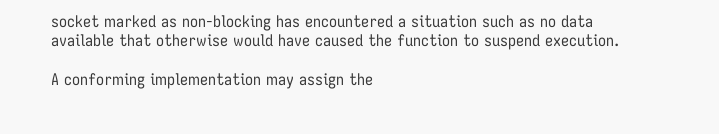socket marked as non-blocking has encountered a situation such as no data available that otherwise would have caused the function to suspend execution.

A conforming implementation may assign the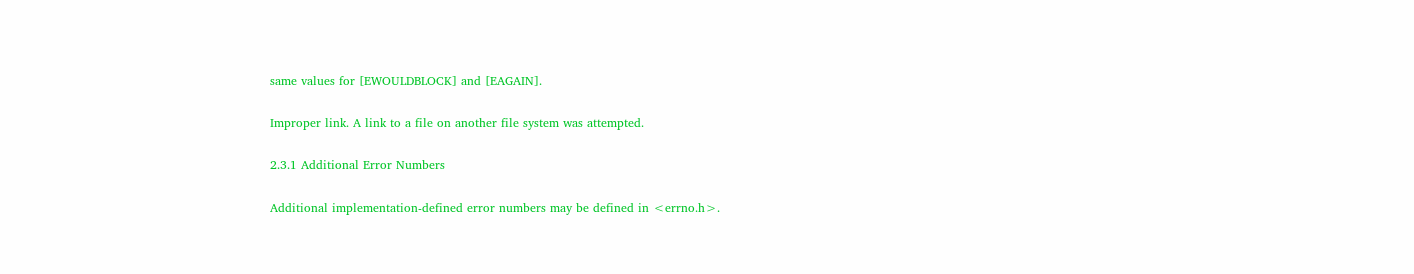same values for [EWOULDBLOCK] and [EAGAIN].

Improper link. A link to a file on another file system was attempted.

2.3.1 Additional Error Numbers

Additional implementation-defined error numbers may be defined in <errno.h>.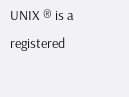UNIX ® is a registered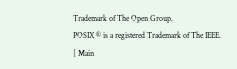Trademark of The Open Group.
POSIX ® is a registered Trademark of The IEEE.
[ Main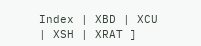Index | XBD | XCU | XSH | XRAT ]